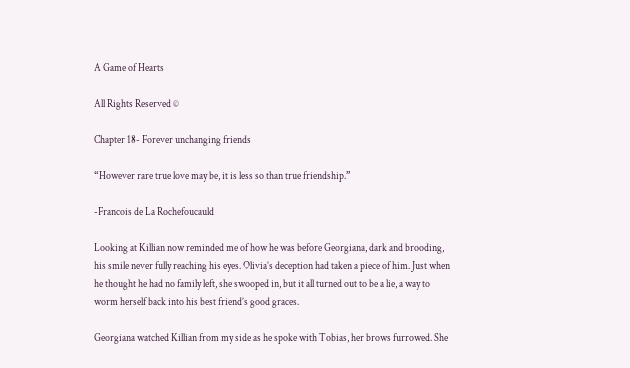A Game of Hearts

All Rights Reserved ©

Chapter 18- Forever unchanging friends

“However rare true love may be, it is less so than true friendship.”

-Francois de La Rochefoucauld

Looking at Killian now reminded me of how he was before Georgiana, dark and brooding, his smile never fully reaching his eyes. Olivia’s deception had taken a piece of him. Just when he thought he had no family left, she swooped in, but it all turned out to be a lie, a way to worm herself back into his best friend’s good graces.

Georgiana watched Killian from my side as he spoke with Tobias, her brows furrowed. She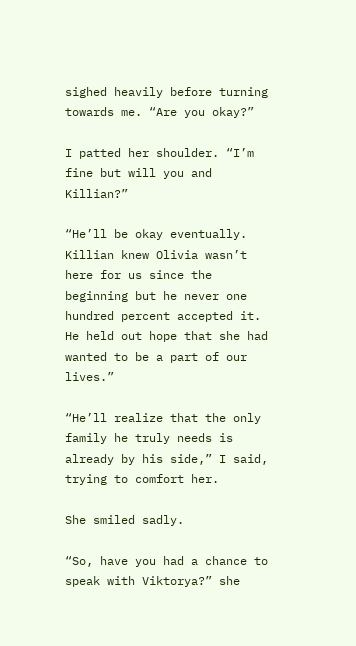sighed heavily before turning towards me. “Are you okay?”

I patted her shoulder. “I’m fine but will you and Killian?”

“He’ll be okay eventually. Killian knew Olivia wasn’t here for us since the beginning but he never one hundred percent accepted it. He held out hope that she had wanted to be a part of our lives.”

“He’ll realize that the only family he truly needs is already by his side,” I said, trying to comfort her.

She smiled sadly.

“So, have you had a chance to speak with Viktorya?” she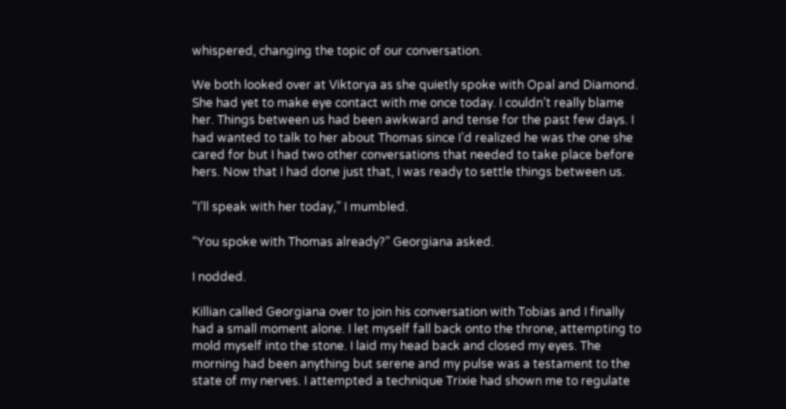whispered, changing the topic of our conversation.

We both looked over at Viktorya as she quietly spoke with Opal and Diamond. She had yet to make eye contact with me once today. I couldn’t really blame her. Things between us had been awkward and tense for the past few days. I had wanted to talk to her about Thomas since I’d realized he was the one she cared for but I had two other conversations that needed to take place before hers. Now that I had done just that, I was ready to settle things between us.

“I’ll speak with her today,” I mumbled.

“You spoke with Thomas already?” Georgiana asked.

I nodded.

Killian called Georgiana over to join his conversation with Tobias and I finally had a small moment alone. I let myself fall back onto the throne, attempting to mold myself into the stone. I laid my head back and closed my eyes. The morning had been anything but serene and my pulse was a testament to the state of my nerves. I attempted a technique Trixie had shown me to regulate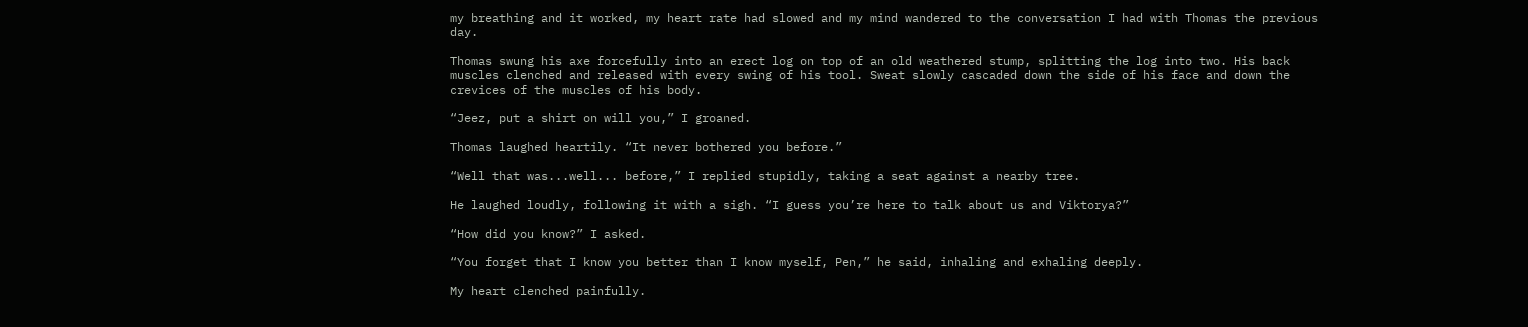my breathing and it worked, my heart rate had slowed and my mind wandered to the conversation I had with Thomas the previous day.

Thomas swung his axe forcefully into an erect log on top of an old weathered stump, splitting the log into two. His back muscles clenched and released with every swing of his tool. Sweat slowly cascaded down the side of his face and down the crevices of the muscles of his body.

“Jeez, put a shirt on will you,” I groaned.

Thomas laughed heartily. “It never bothered you before.”

“Well that was...well... before,” I replied stupidly, taking a seat against a nearby tree.

He laughed loudly, following it with a sigh. “I guess you’re here to talk about us and Viktorya?”

“How did you know?” I asked.

“You forget that I know you better than I know myself, Pen,” he said, inhaling and exhaling deeply.

My heart clenched painfully.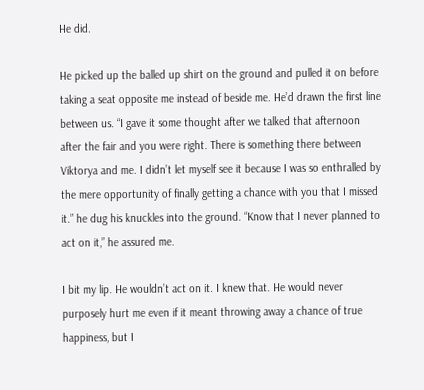He did.

He picked up the balled up shirt on the ground and pulled it on before taking a seat opposite me instead of beside me. He’d drawn the first line between us. “I gave it some thought after we talked that afternoon after the fair and you were right. There is something there between Viktorya and me. I didn’t let myself see it because I was so enthralled by the mere opportunity of finally getting a chance with you that I missed it.” he dug his knuckles into the ground. “Know that I never planned to act on it,” he assured me.

I bit my lip. He wouldn’t act on it. I knew that. He would never purposely hurt me even if it meant throwing away a chance of true happiness, but I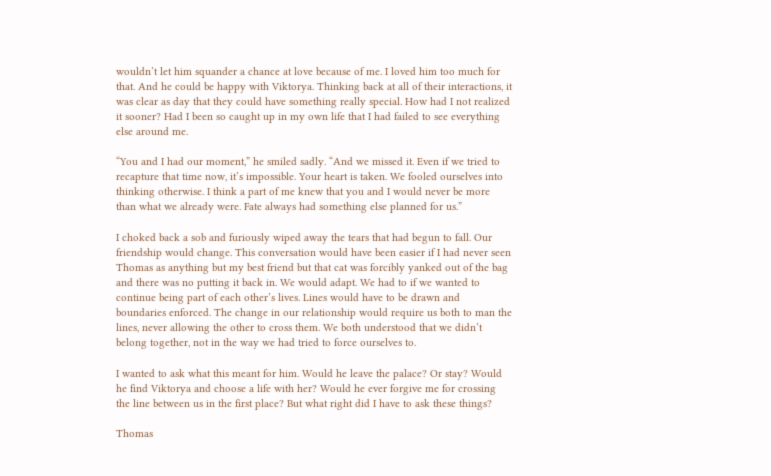wouldn’t let him squander a chance at love because of me. I loved him too much for that. And he could be happy with Viktorya. Thinking back at all of their interactions, it was clear as day that they could have something really special. How had I not realized it sooner? Had I been so caught up in my own life that I had failed to see everything else around me.

“You and I had our moment,” he smiled sadly. “And we missed it. Even if we tried to recapture that time now, it’s impossible. Your heart is taken. We fooled ourselves into thinking otherwise. I think a part of me knew that you and I would never be more than what we already were. Fate always had something else planned for us.”

I choked back a sob and furiously wiped away the tears that had begun to fall. Our friendship would change. This conversation would have been easier if I had never seen Thomas as anything but my best friend but that cat was forcibly yanked out of the bag and there was no putting it back in. We would adapt. We had to if we wanted to continue being part of each other’s lives. Lines would have to be drawn and boundaries enforced. The change in our relationship would require us both to man the lines, never allowing the other to cross them. We both understood that we didn’t belong together, not in the way we had tried to force ourselves to.

I wanted to ask what this meant for him. Would he leave the palace? Or stay? Would he find Viktorya and choose a life with her? Would he ever forgive me for crossing the line between us in the first place? But what right did I have to ask these things?

Thomas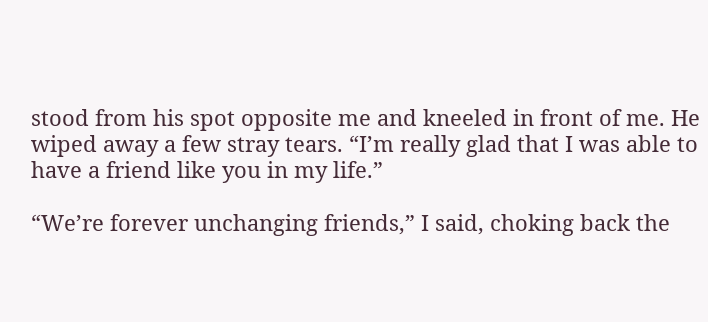stood from his spot opposite me and kneeled in front of me. He wiped away a few stray tears. “I’m really glad that I was able to have a friend like you in my life.”

“We’re forever unchanging friends,” I said, choking back the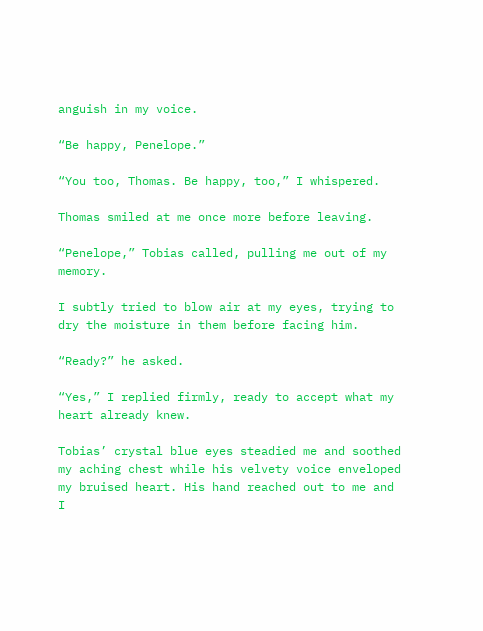anguish in my voice.

“Be happy, Penelope.”

“You too, Thomas. Be happy, too,” I whispered.

Thomas smiled at me once more before leaving.

“Penelope,” Tobias called, pulling me out of my memory.

I subtly tried to blow air at my eyes, trying to dry the moisture in them before facing him.

“Ready?” he asked.

“Yes,” I replied firmly, ready to accept what my heart already knew.

Tobias’ crystal blue eyes steadied me and soothed my aching chest while his velvety voice enveloped my bruised heart. His hand reached out to me and I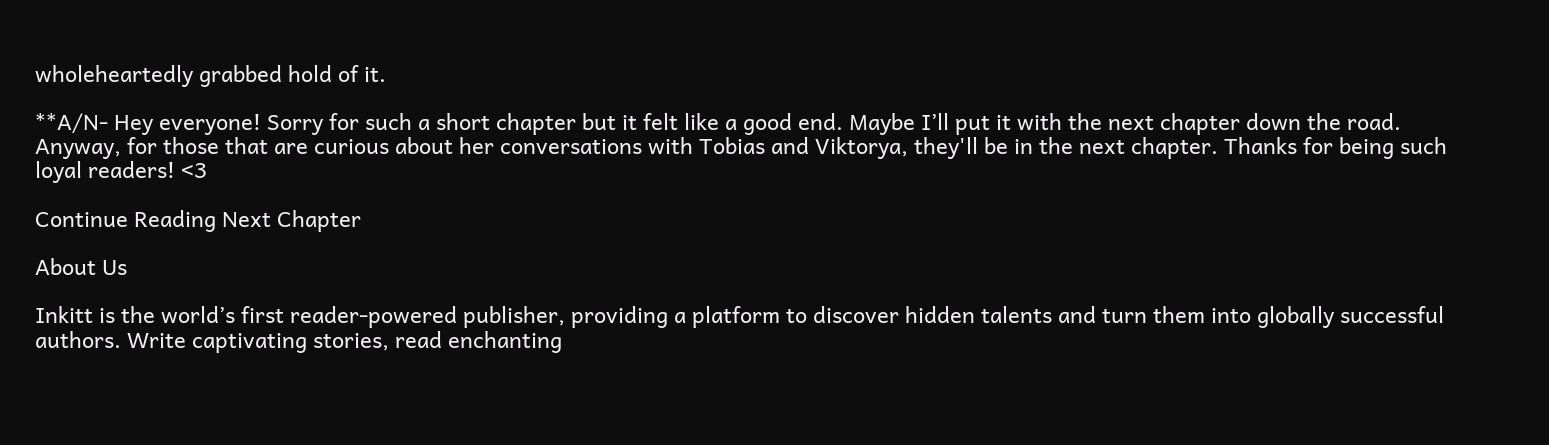wholeheartedly grabbed hold of it.

**A/N- Hey everyone! Sorry for such a short chapter but it felt like a good end. Maybe I’ll put it with the next chapter down the road. Anyway, for those that are curious about her conversations with Tobias and Viktorya, they'll be in the next chapter. Thanks for being such loyal readers! <3

Continue Reading Next Chapter

About Us

Inkitt is the world’s first reader-powered publisher, providing a platform to discover hidden talents and turn them into globally successful authors. Write captivating stories, read enchanting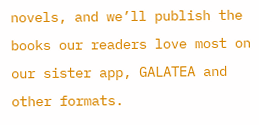novels, and we’ll publish the books our readers love most on our sister app, GALATEA and other formats.